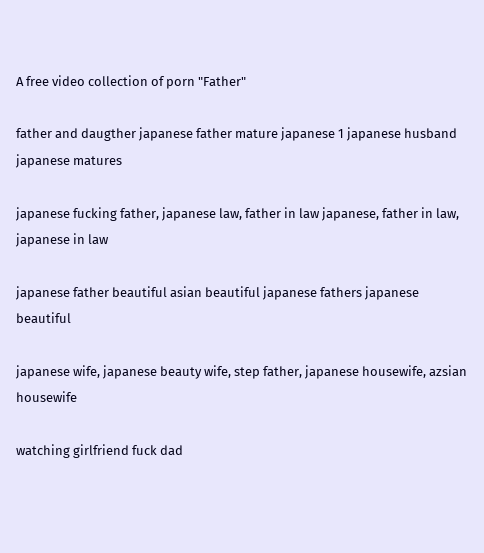A free video collection of porn "Father"

father and daugther japanese father mature japanese 1 japanese husband japanese matures

japanese fucking father, japanese law, father in law japanese, father in law, japanese in law

japanese father beautiful asian beautiful japanese fathers japanese beautiful

japanese wife, japanese beauty wife, step father, japanese housewife, azsian housewife

watching girlfriend fuck dad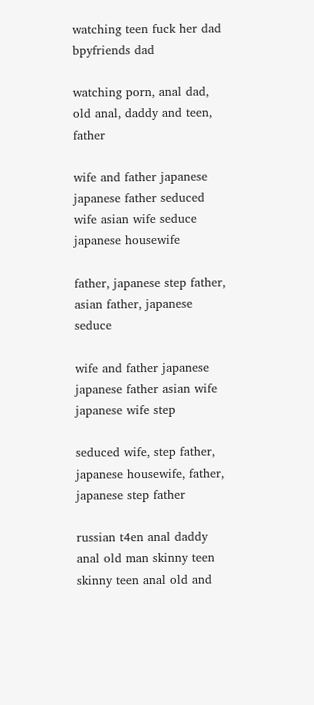watching teen fuck her dad bpyfriends dad

watching porn, anal dad, old anal, daddy and teen, father

wife and father japanese japanese father seduced wife asian wife seduce japanese housewife

father, japanese step father, asian father, japanese seduce

wife and father japanese japanese father asian wife japanese wife step

seduced wife, step father, japanese housewife, father, japanese step father

russian t4en anal daddy anal old man skinny teen skinny teen anal old and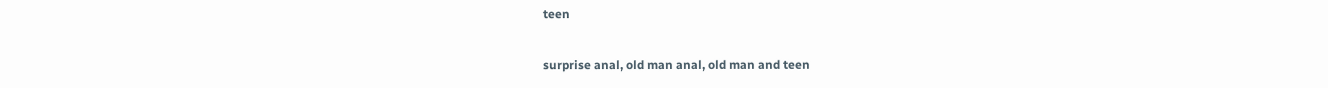teen

surprise anal, old man anal, old man and teen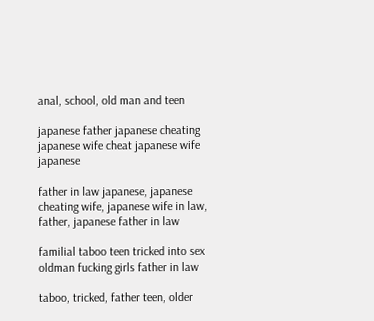anal, school, old man and teen

japanese father japanese cheating japanese wife cheat japanese wife japanese

father in law japanese, japanese cheating wife, japanese wife in law, father, japanese father in law

familial taboo teen tricked into sex oldman fucking girls father in law

taboo, tricked, father teen, older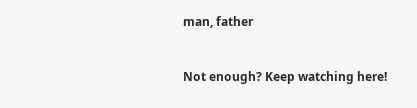man, father


Not enough? Keep watching here!